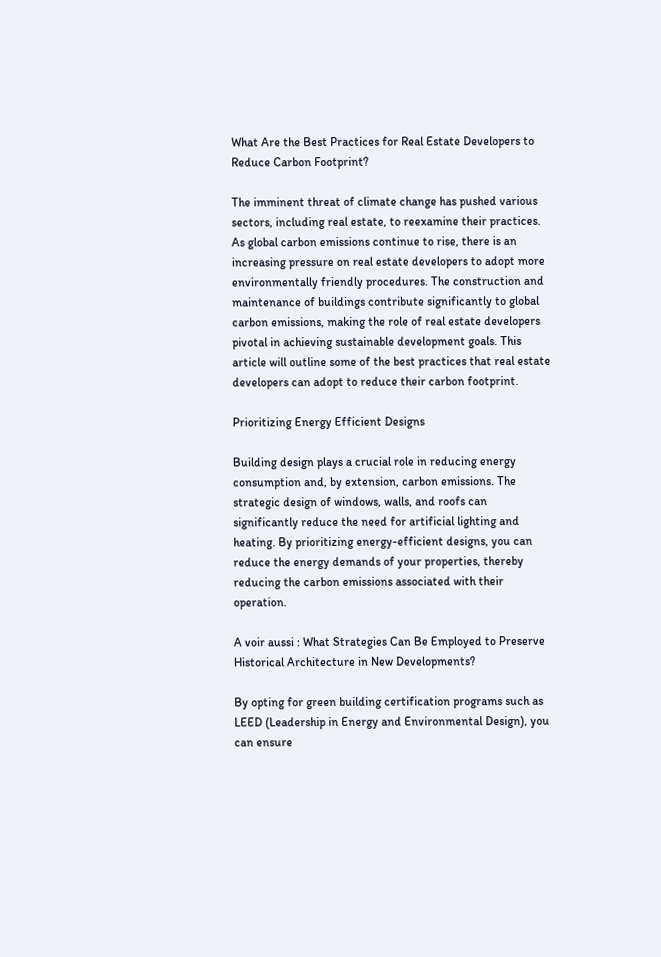What Are the Best Practices for Real Estate Developers to Reduce Carbon Footprint?

The imminent threat of climate change has pushed various sectors, including real estate, to reexamine their practices. As global carbon emissions continue to rise, there is an increasing pressure on real estate developers to adopt more environmentally friendly procedures. The construction and maintenance of buildings contribute significantly to global carbon emissions, making the role of real estate developers pivotal in achieving sustainable development goals. This article will outline some of the best practices that real estate developers can adopt to reduce their carbon footprint.

Prioritizing Energy Efficient Designs

Building design plays a crucial role in reducing energy consumption and, by extension, carbon emissions. The strategic design of windows, walls, and roofs can significantly reduce the need for artificial lighting and heating. By prioritizing energy-efficient designs, you can reduce the energy demands of your properties, thereby reducing the carbon emissions associated with their operation.

A voir aussi : What Strategies Can Be Employed to Preserve Historical Architecture in New Developments?

By opting for green building certification programs such as LEED (Leadership in Energy and Environmental Design), you can ensure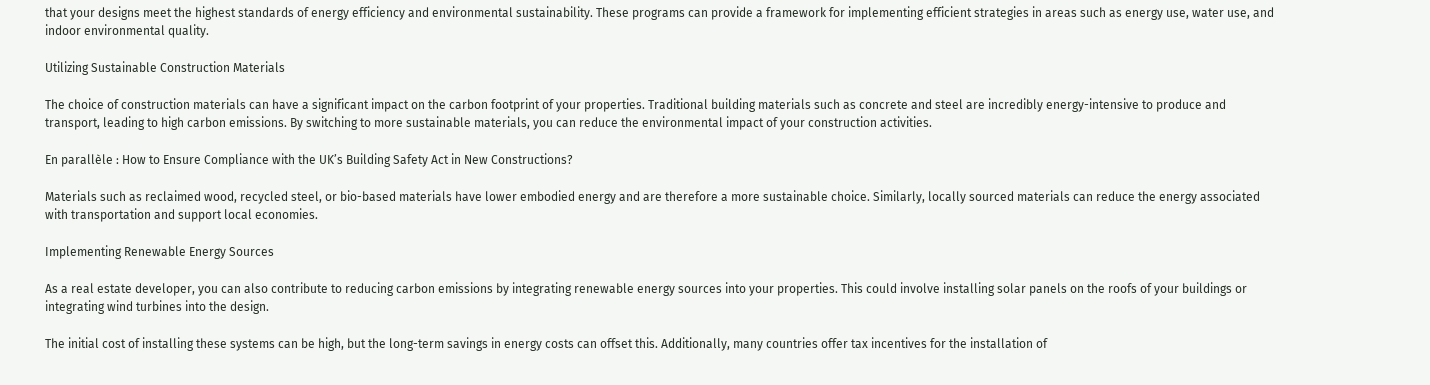that your designs meet the highest standards of energy efficiency and environmental sustainability. These programs can provide a framework for implementing efficient strategies in areas such as energy use, water use, and indoor environmental quality.

Utilizing Sustainable Construction Materials

The choice of construction materials can have a significant impact on the carbon footprint of your properties. Traditional building materials such as concrete and steel are incredibly energy-intensive to produce and transport, leading to high carbon emissions. By switching to more sustainable materials, you can reduce the environmental impact of your construction activities.

En parallèle : How to Ensure Compliance with the UK’s Building Safety Act in New Constructions?

Materials such as reclaimed wood, recycled steel, or bio-based materials have lower embodied energy and are therefore a more sustainable choice. Similarly, locally sourced materials can reduce the energy associated with transportation and support local economies.

Implementing Renewable Energy Sources

As a real estate developer, you can also contribute to reducing carbon emissions by integrating renewable energy sources into your properties. This could involve installing solar panels on the roofs of your buildings or integrating wind turbines into the design.

The initial cost of installing these systems can be high, but the long-term savings in energy costs can offset this. Additionally, many countries offer tax incentives for the installation of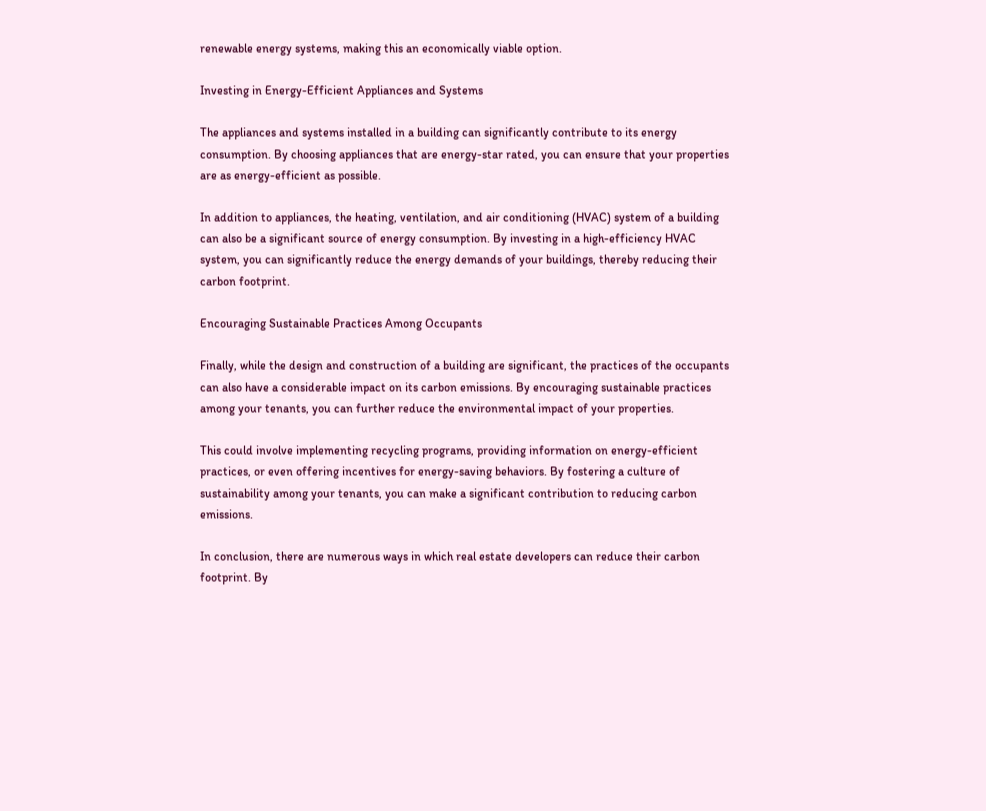renewable energy systems, making this an economically viable option.

Investing in Energy-Efficient Appliances and Systems

The appliances and systems installed in a building can significantly contribute to its energy consumption. By choosing appliances that are energy-star rated, you can ensure that your properties are as energy-efficient as possible.

In addition to appliances, the heating, ventilation, and air conditioning (HVAC) system of a building can also be a significant source of energy consumption. By investing in a high-efficiency HVAC system, you can significantly reduce the energy demands of your buildings, thereby reducing their carbon footprint.

Encouraging Sustainable Practices Among Occupants

Finally, while the design and construction of a building are significant, the practices of the occupants can also have a considerable impact on its carbon emissions. By encouraging sustainable practices among your tenants, you can further reduce the environmental impact of your properties.

This could involve implementing recycling programs, providing information on energy-efficient practices, or even offering incentives for energy-saving behaviors. By fostering a culture of sustainability among your tenants, you can make a significant contribution to reducing carbon emissions.

In conclusion, there are numerous ways in which real estate developers can reduce their carbon footprint. By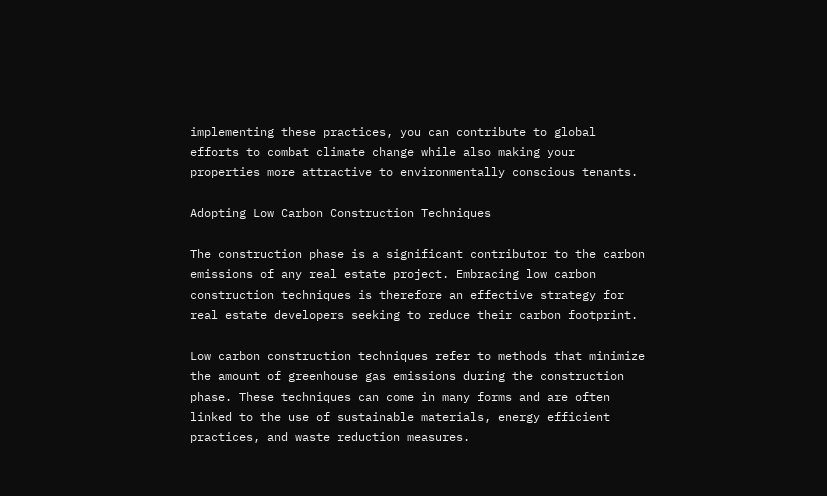implementing these practices, you can contribute to global efforts to combat climate change while also making your properties more attractive to environmentally conscious tenants.

Adopting Low Carbon Construction Techniques

The construction phase is a significant contributor to the carbon emissions of any real estate project. Embracing low carbon construction techniques is therefore an effective strategy for real estate developers seeking to reduce their carbon footprint.

Low carbon construction techniques refer to methods that minimize the amount of greenhouse gas emissions during the construction phase. These techniques can come in many forms and are often linked to the use of sustainable materials, energy efficient practices, and waste reduction measures.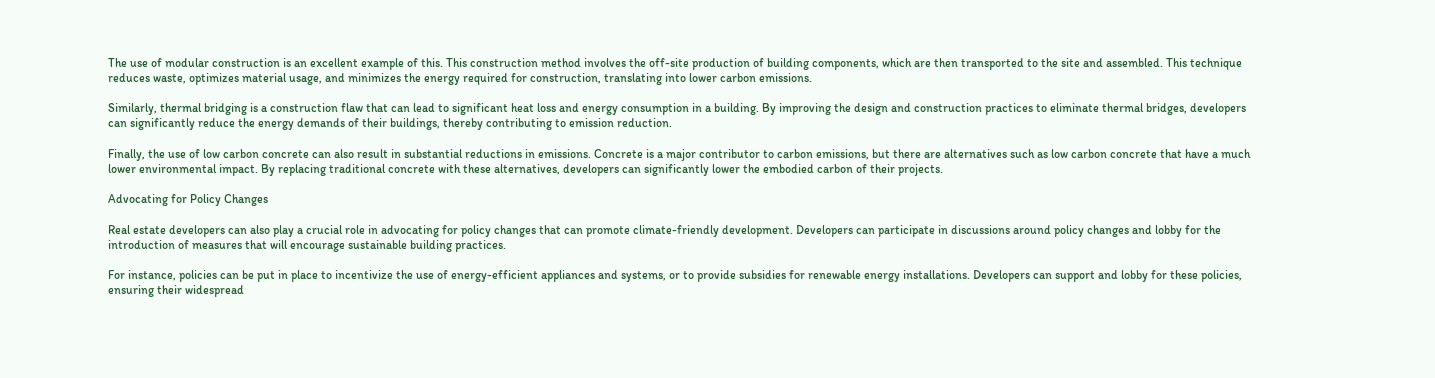The use of modular construction is an excellent example of this. This construction method involves the off-site production of building components, which are then transported to the site and assembled. This technique reduces waste, optimizes material usage, and minimizes the energy required for construction, translating into lower carbon emissions.

Similarly, thermal bridging is a construction flaw that can lead to significant heat loss and energy consumption in a building. By improving the design and construction practices to eliminate thermal bridges, developers can significantly reduce the energy demands of their buildings, thereby contributing to emission reduction.

Finally, the use of low carbon concrete can also result in substantial reductions in emissions. Concrete is a major contributor to carbon emissions, but there are alternatives such as low carbon concrete that have a much lower environmental impact. By replacing traditional concrete with these alternatives, developers can significantly lower the embodied carbon of their projects.

Advocating for Policy Changes

Real estate developers can also play a crucial role in advocating for policy changes that can promote climate-friendly development. Developers can participate in discussions around policy changes and lobby for the introduction of measures that will encourage sustainable building practices.

For instance, policies can be put in place to incentivize the use of energy-efficient appliances and systems, or to provide subsidies for renewable energy installations. Developers can support and lobby for these policies, ensuring their widespread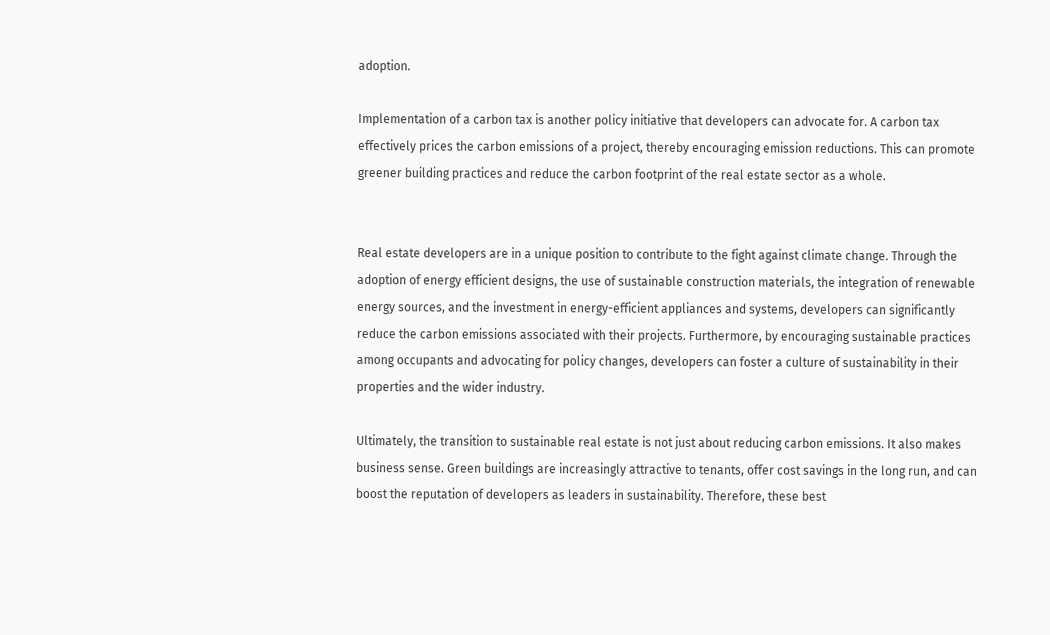adoption.

Implementation of a carbon tax is another policy initiative that developers can advocate for. A carbon tax effectively prices the carbon emissions of a project, thereby encouraging emission reductions. This can promote greener building practices and reduce the carbon footprint of the real estate sector as a whole.


Real estate developers are in a unique position to contribute to the fight against climate change. Through the adoption of energy efficient designs, the use of sustainable construction materials, the integration of renewable energy sources, and the investment in energy-efficient appliances and systems, developers can significantly reduce the carbon emissions associated with their projects. Furthermore, by encouraging sustainable practices among occupants and advocating for policy changes, developers can foster a culture of sustainability in their properties and the wider industry.

Ultimately, the transition to sustainable real estate is not just about reducing carbon emissions. It also makes business sense. Green buildings are increasingly attractive to tenants, offer cost savings in the long run, and can boost the reputation of developers as leaders in sustainability. Therefore, these best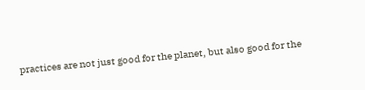practices are not just good for the planet, but also good for the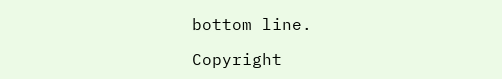bottom line.

Copyright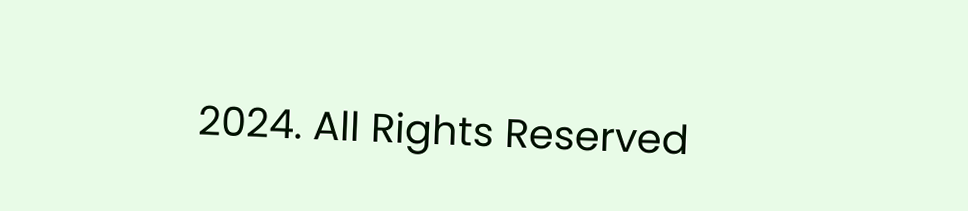2024. All Rights Reserved